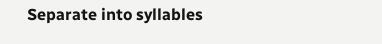Separate into syllables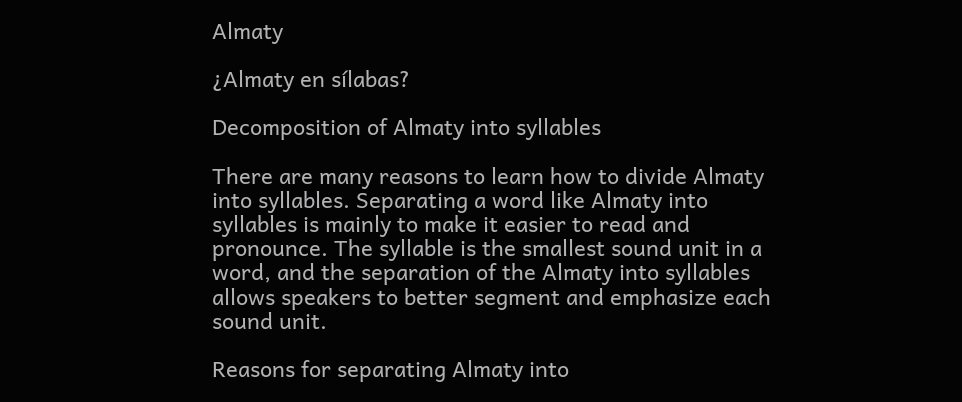Almaty

¿Almaty en sílabas?

Decomposition of Almaty into syllables

There are many reasons to learn how to divide Almaty into syllables. Separating a word like Almaty into syllables is mainly to make it easier to read and pronounce. The syllable is the smallest sound unit in a word, and the separation of the Almaty into syllables allows speakers to better segment and emphasize each sound unit.

Reasons for separating Almaty into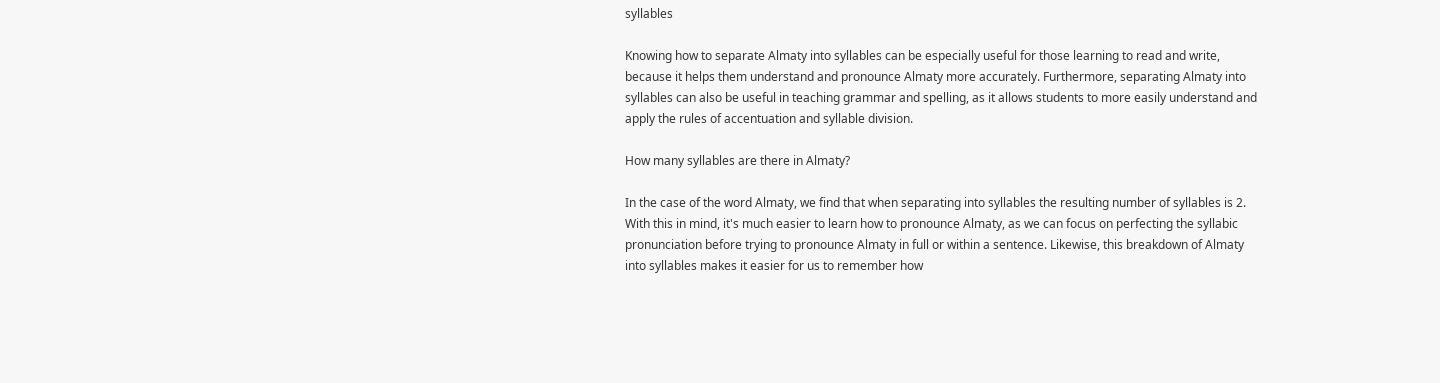syllables

Knowing how to separate Almaty into syllables can be especially useful for those learning to read and write, because it helps them understand and pronounce Almaty more accurately. Furthermore, separating Almaty into syllables can also be useful in teaching grammar and spelling, as it allows students to more easily understand and apply the rules of accentuation and syllable division.

How many syllables are there in Almaty?

In the case of the word Almaty, we find that when separating into syllables the resulting number of syllables is 2. With this in mind, it's much easier to learn how to pronounce Almaty, as we can focus on perfecting the syllabic pronunciation before trying to pronounce Almaty in full or within a sentence. Likewise, this breakdown of Almaty into syllables makes it easier for us to remember how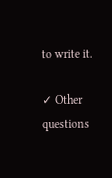to write it.

✓ Other questions